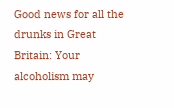Good news for all the drunks in Great Britain: Your alcoholism may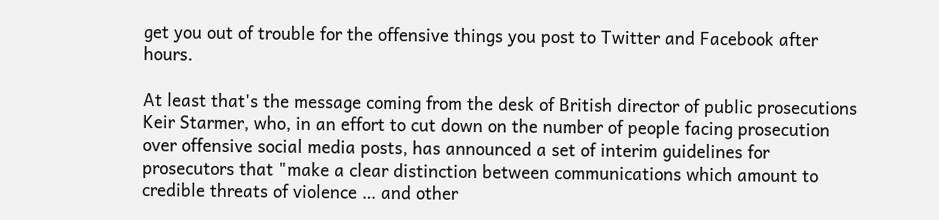get you out of trouble for the offensive things you post to Twitter and Facebook after hours.

At least that's the message coming from the desk of British director of public prosecutions Keir Starmer, who, in an effort to cut down on the number of people facing prosecution over offensive social media posts, has announced a set of interim guidelines for prosecutors that "make a clear distinction between communications which amount to credible threats of violence … and other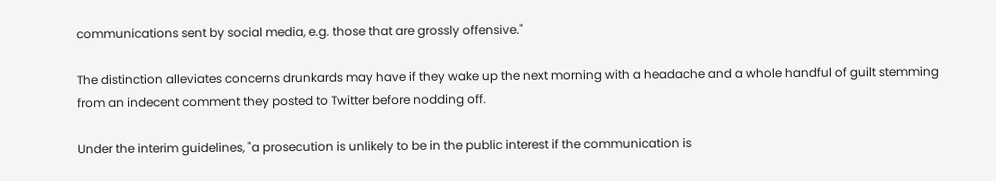communications sent by social media, e.g. those that are grossly offensive."

The distinction alleviates concerns drunkards may have if they wake up the next morning with a headache and a whole handful of guilt stemming from an indecent comment they posted to Twitter before nodding off.

Under the interim guidelines, "a prosecution is unlikely to be in the public interest if the communication is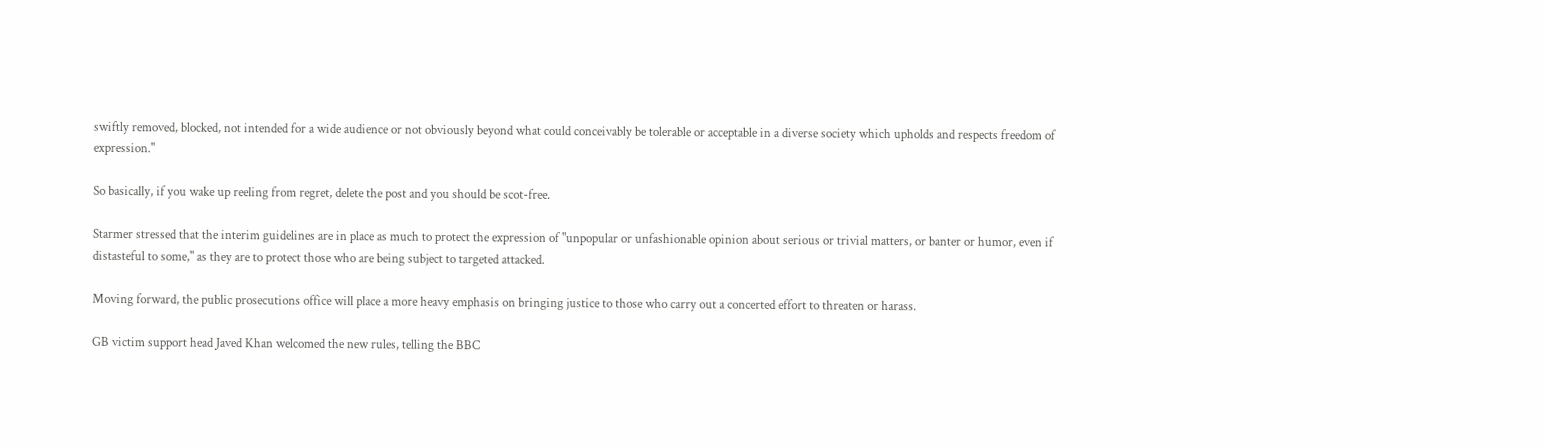swiftly removed, blocked, not intended for a wide audience or not obviously beyond what could conceivably be tolerable or acceptable in a diverse society which upholds and respects freedom of expression."

So basically, if you wake up reeling from regret, delete the post and you should be scot-free.

Starmer stressed that the interim guidelines are in place as much to protect the expression of "unpopular or unfashionable opinion about serious or trivial matters, or banter or humor, even if distasteful to some," as they are to protect those who are being subject to targeted attacked.

Moving forward, the public prosecutions office will place a more heavy emphasis on bringing justice to those who carry out a concerted effort to threaten or harass.

GB victim support head Javed Khan welcomed the new rules, telling the BBC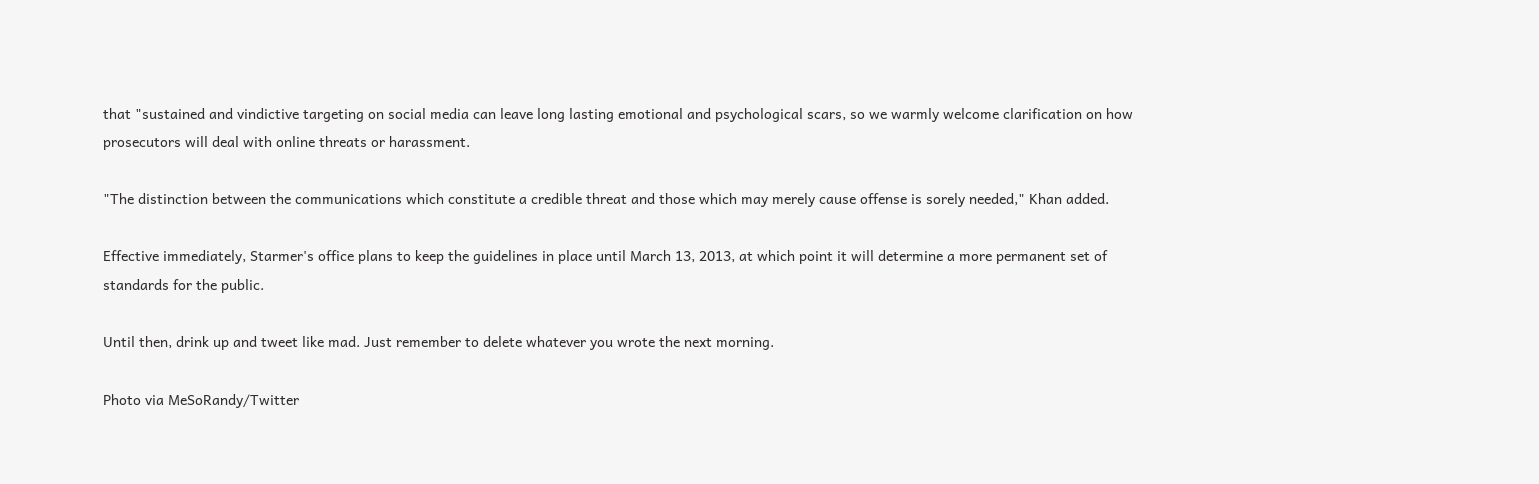that "sustained and vindictive targeting on social media can leave long lasting emotional and psychological scars, so we warmly welcome clarification on how prosecutors will deal with online threats or harassment.

"The distinction between the communications which constitute a credible threat and those which may merely cause offense is sorely needed," Khan added.

Effective immediately, Starmer's office plans to keep the guidelines in place until March 13, 2013, at which point it will determine a more permanent set of standards for the public.

Until then, drink up and tweet like mad. Just remember to delete whatever you wrote the next morning.

Photo via MeSoRandy/Twitter